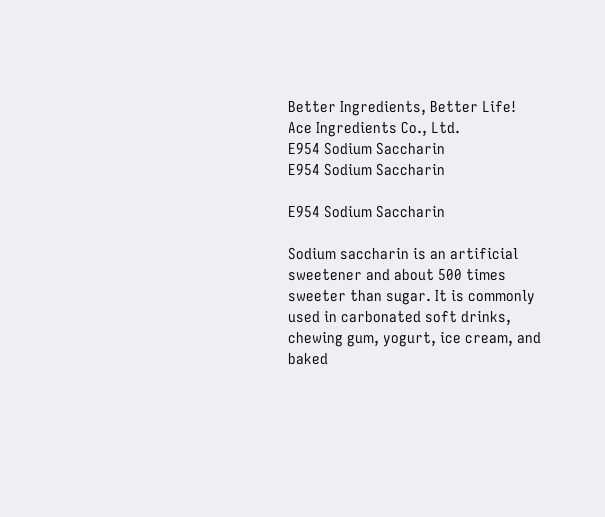Better Ingredients, Better Life!
Ace Ingredients Co., Ltd.
E954 Sodium Saccharin
E954 Sodium Saccharin

E954 Sodium Saccharin

Sodium saccharin is an artificial sweetener and about 500 times sweeter than sugar. It is commonly used in carbonated soft drinks, chewing gum, yogurt, ice cream, and baked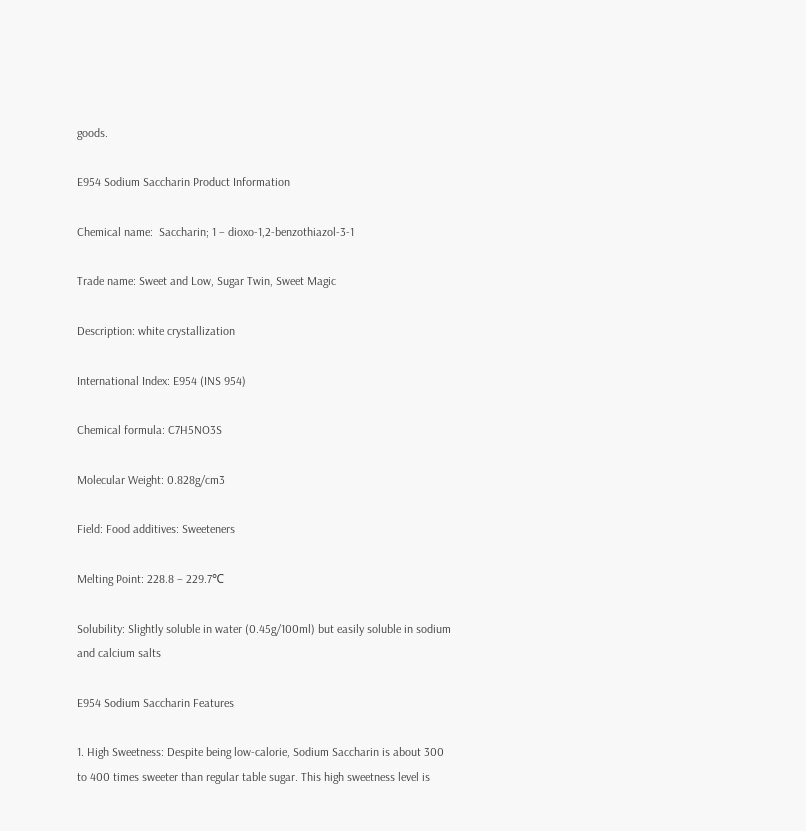goods.

E954 Sodium Saccharin Product Information

Chemical name:  Saccharin; 1 – dioxo-1,2-benzothiazol-3-1

Trade name: Sweet and Low, Sugar Twin, Sweet Magic

Description: white crystallization

International Index: E954 (INS 954)

Chemical formula: C7H5NO3S

Molecular Weight: 0.828g/cm3

Field: Food additives: Sweeteners

Melting Point: 228.8 – 229.7℃

Solubility: Slightly soluble in water (0.45g/100ml) but easily soluble in sodium and calcium salts

E954 Sodium Saccharin Features

1. High Sweetness: Despite being low-calorie, Sodium Saccharin is about 300 to 400 times sweeter than regular table sugar. This high sweetness level is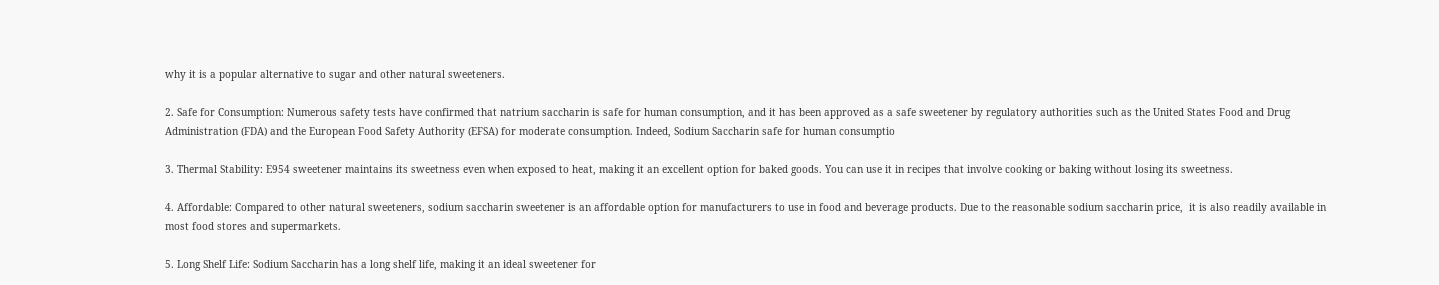why it is a popular alternative to sugar and other natural sweeteners.

2. Safe for Consumption: Numerous safety tests have confirmed that natrium saccharin is safe for human consumption, and it has been approved as a safe sweetener by regulatory authorities such as the United States Food and Drug Administration (FDA) and the European Food Safety Authority (EFSA) for moderate consumption. Indeed, Sodium Saccharin safe for human consumptio

3. Thermal Stability: E954 sweetener maintains its sweetness even when exposed to heat, making it an excellent option for baked goods. You can use it in recipes that involve cooking or baking without losing its sweetness.

4. Affordable: Compared to other natural sweeteners, sodium saccharin sweetener is an affordable option for manufacturers to use in food and beverage products. Due to the reasonable sodium saccharin price,  it is also readily available in most food stores and supermarkets.

5. Long Shelf Life: Sodium Saccharin has a long shelf life, making it an ideal sweetener for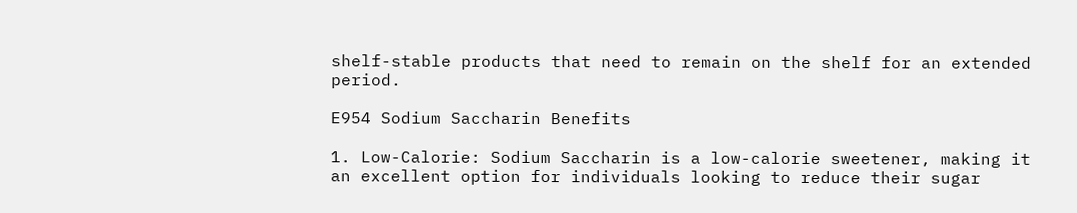shelf-stable products that need to remain on the shelf for an extended period.

E954 Sodium Saccharin Benefits

1. Low-Calorie: Sodium Saccharin is a low-calorie sweetener, making it an excellent option for individuals looking to reduce their sugar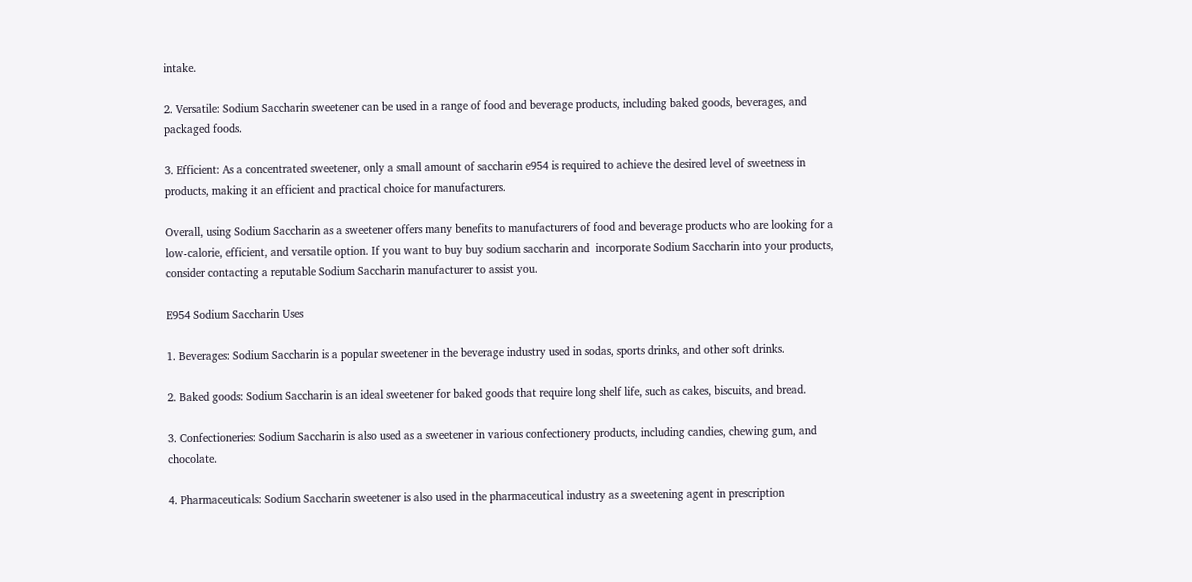intake.

2. Versatile: Sodium Saccharin sweetener can be used in a range of food and beverage products, including baked goods, beverages, and packaged foods.

3. Efficient: As a concentrated sweetener, only a small amount of saccharin e954 is required to achieve the desired level of sweetness in products, making it an efficient and practical choice for manufacturers.

Overall, using Sodium Saccharin as a sweetener offers many benefits to manufacturers of food and beverage products who are looking for a low-calorie, efficient, and versatile option. If you want to buy buy sodium saccharin and  incorporate Sodium Saccharin into your products, consider contacting a reputable Sodium Saccharin manufacturer to assist you.

E954 Sodium Saccharin Uses

1. Beverages: Sodium Saccharin is a popular sweetener in the beverage industry used in sodas, sports drinks, and other soft drinks.

2. Baked goods: Sodium Saccharin is an ideal sweetener for baked goods that require long shelf life, such as cakes, biscuits, and bread.

3. Confectioneries: Sodium Saccharin is also used as a sweetener in various confectionery products, including candies, chewing gum, and chocolate.

4. Pharmaceuticals: Sodium Saccharin sweetener is also used in the pharmaceutical industry as a sweetening agent in prescription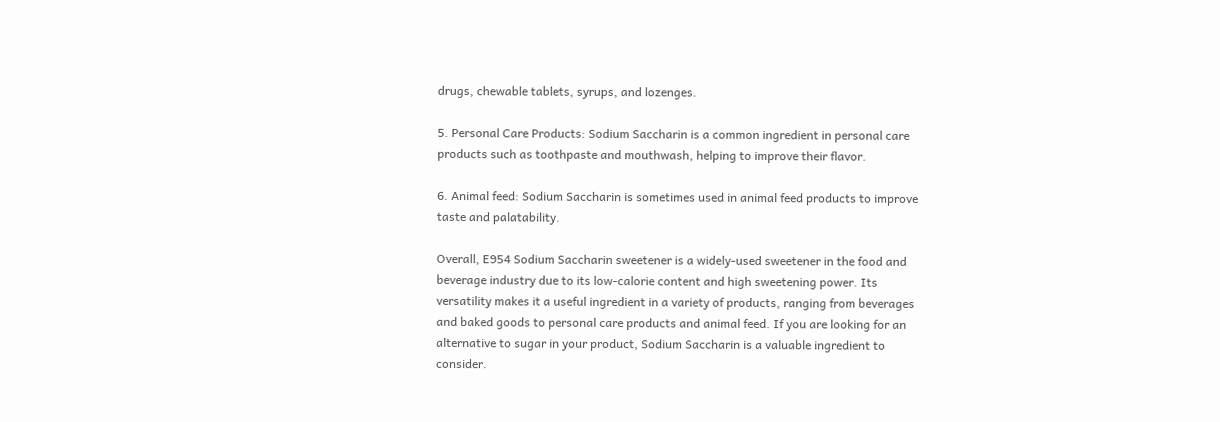drugs, chewable tablets, syrups, and lozenges.

5. Personal Care Products: Sodium Saccharin is a common ingredient in personal care products such as toothpaste and mouthwash, helping to improve their flavor.

6. Animal feed: Sodium Saccharin is sometimes used in animal feed products to improve taste and palatability.

Overall, E954 Sodium Saccharin sweetener is a widely-used sweetener in the food and beverage industry due to its low-calorie content and high sweetening power. Its versatility makes it a useful ingredient in a variety of products, ranging from beverages and baked goods to personal care products and animal feed. If you are looking for an alternative to sugar in your product, Sodium Saccharin is a valuable ingredient to consider.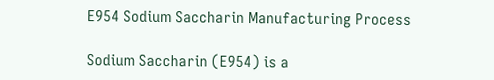E954 Sodium Saccharin Manufacturing Process

Sodium Saccharin (E954) is a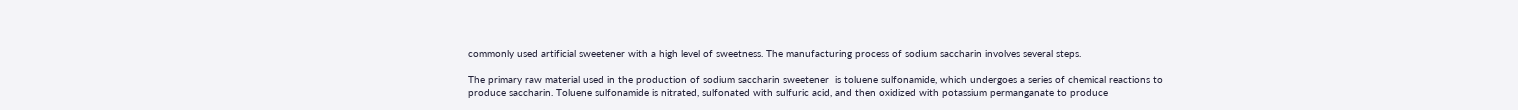commonly used artificial sweetener with a high level of sweetness. The manufacturing process of sodium saccharin involves several steps.

The primary raw material used in the production of sodium saccharin sweetener  is toluene sulfonamide, which undergoes a series of chemical reactions to produce saccharin. Toluene sulfonamide is nitrated, sulfonated with sulfuric acid, and then oxidized with potassium permanganate to produce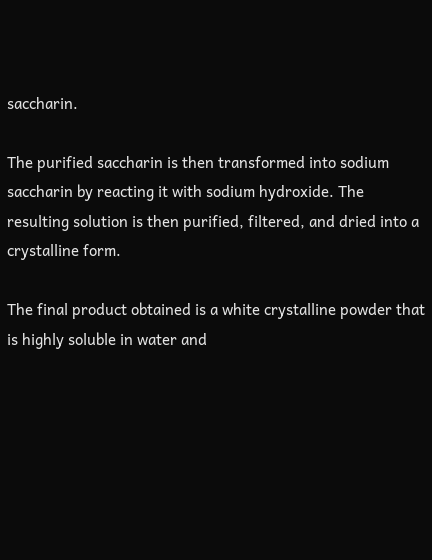saccharin.

The purified saccharin is then transformed into sodium saccharin by reacting it with sodium hydroxide. The resulting solution is then purified, filtered, and dried into a crystalline form.

The final product obtained is a white crystalline powder that is highly soluble in water and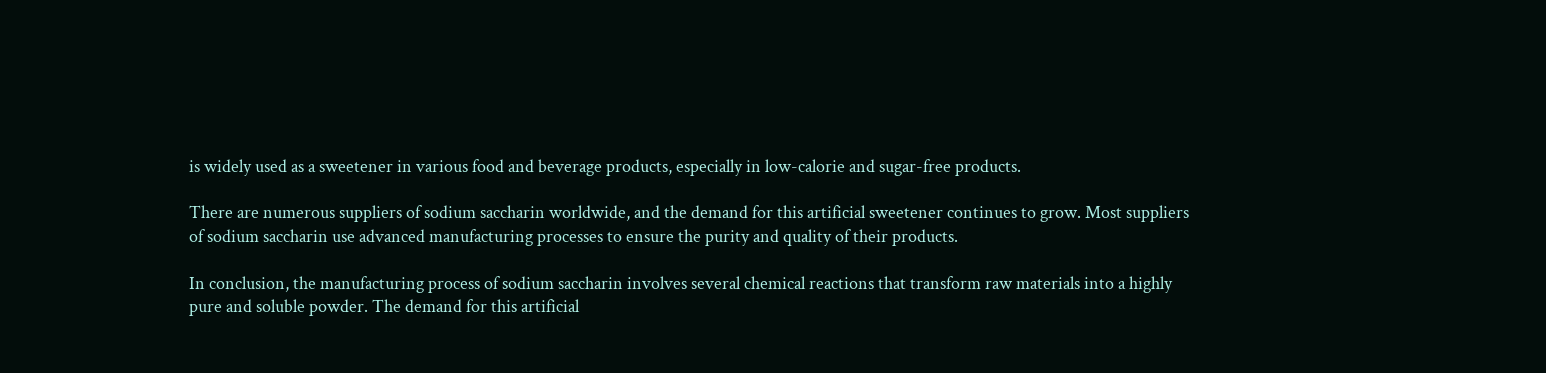is widely used as a sweetener in various food and beverage products, especially in low-calorie and sugar-free products.

There are numerous suppliers of sodium saccharin worldwide, and the demand for this artificial sweetener continues to grow. Most suppliers of sodium saccharin use advanced manufacturing processes to ensure the purity and quality of their products.

In conclusion, the manufacturing process of sodium saccharin involves several chemical reactions that transform raw materials into a highly pure and soluble powder. The demand for this artificial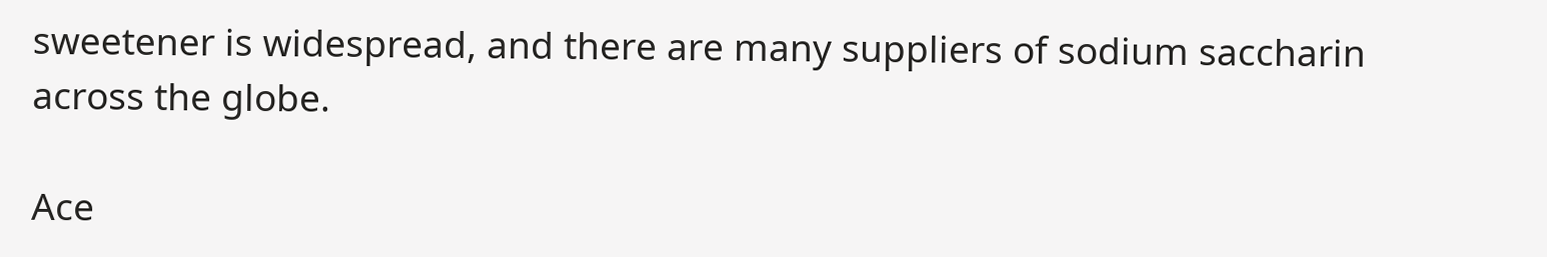sweetener is widespread, and there are many suppliers of sodium saccharin across the globe.

Ace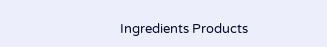Ingredients Products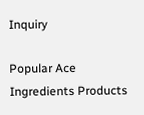Inquiry

Popular Ace Ingredients Products